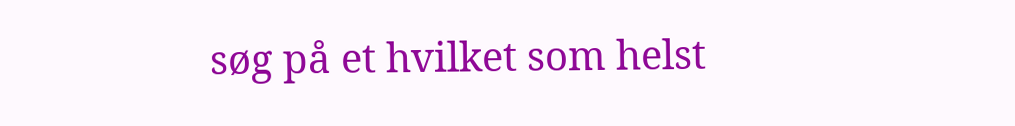søg på et hvilket som helst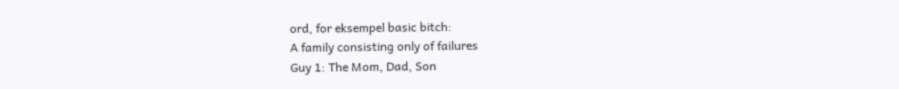ord, for eksempel basic bitch:
A family consisting only of failures
Guy 1: The Mom, Dad, Son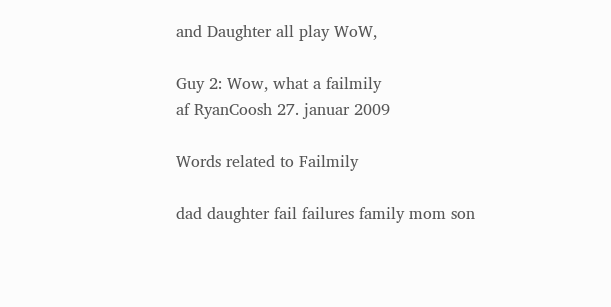and Daughter all play WoW,

Guy 2: Wow, what a failmily
af RyanCoosh 27. januar 2009

Words related to Failmily

dad daughter fail failures family mom son